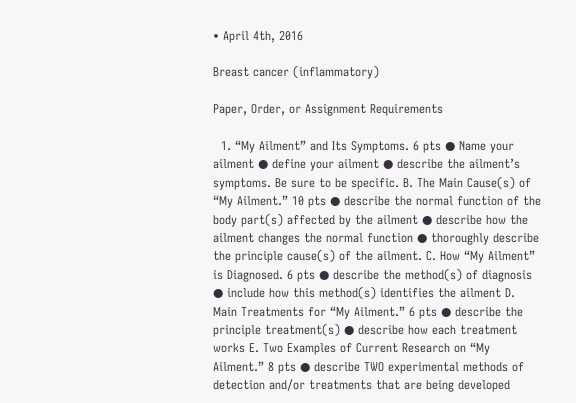• April 4th, 2016

Breast cancer (inflammatory)

Paper, Order, or Assignment Requirements

  1. “My Ailment” and Its Symptoms. 6 pts ● Name your ailment ● define your ailment ● describe the ailment’s symptoms. Be sure to be specific. B. The Main Cause(s) of “My Ailment.” 10 pts ● describe the normal function of the body part(s) affected by the ailment ● describe how the ailment changes the normal function ● thoroughly describe the principle cause(s) of the ailment. C. How “My Ailment” is Diagnosed. 6 pts ● describe the method(s) of diagnosis ● include how this method(s) identifies the ailment D. Main Treatments for “My Ailment.” 6 pts ● describe the principle treatment(s) ● describe how each treatment works E. Two Examples of Current Research on “My Ailment.” 8 pts ● describe TWO experimental methods of detection and/or treatments that are being developed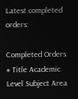Latest completed orders:

Completed Orders
# Title Academic Level Subject Area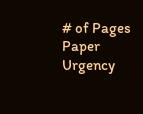# of Pages Paper Urgency